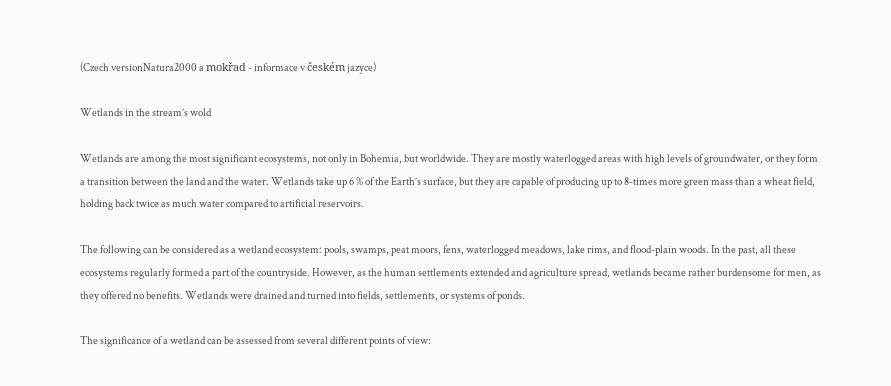(Czech versionNatura2000 a mokřad - informace v českém jazyce)

Wetlands in the stream’s wold

Wetlands are among the most significant ecosystems, not only in Bohemia, but worldwide. They are mostly waterlogged areas with high levels of groundwater, or they form a transition between the land and the water. Wetlands take up 6 % of the Earth’s surface, but they are capable of producing up to 8-times more green mass than a wheat field, holding back twice as much water compared to artificial reservoirs.

The following can be considered as a wetland ecosystem: pools, swamps, peat moors, fens, waterlogged meadows, lake rims, and flood-plain woods. In the past, all these ecosystems regularly formed a part of the countryside. However, as the human settlements extended and agriculture spread, wetlands became rather burdensome for men, as they offered no benefits. Wetlands were drained and turned into fields, settlements, or systems of ponds.

The significance of a wetland can be assessed from several different points of view: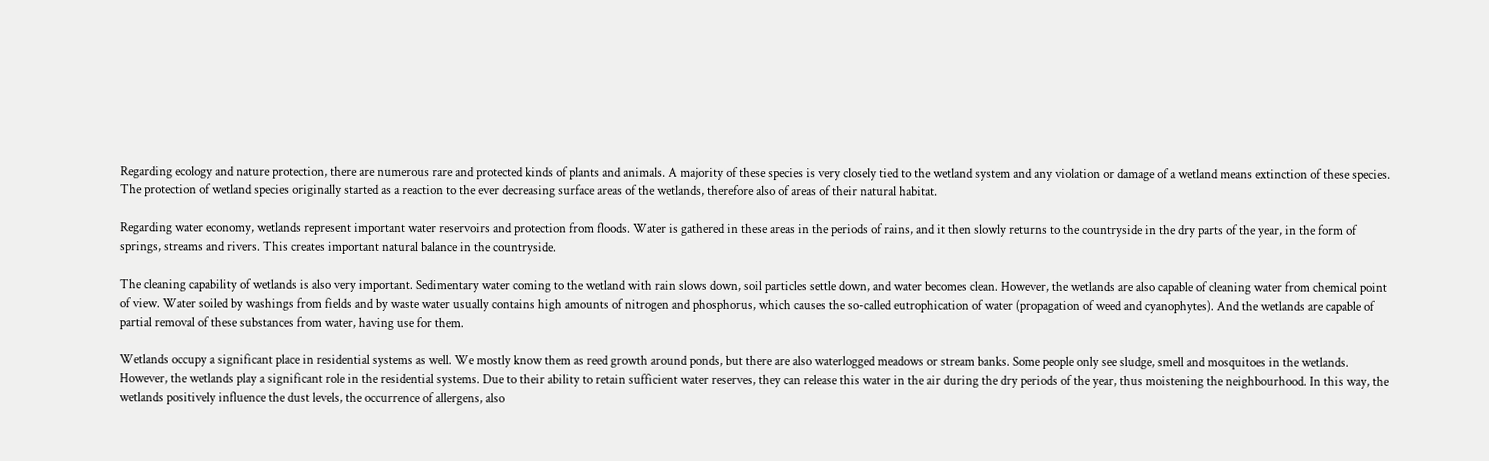Regarding ecology and nature protection, there are numerous rare and protected kinds of plants and animals. A majority of these species is very closely tied to the wetland system and any violation or damage of a wetland means extinction of these species. The protection of wetland species originally started as a reaction to the ever decreasing surface areas of the wetlands, therefore also of areas of their natural habitat.

Regarding water economy, wetlands represent important water reservoirs and protection from floods. Water is gathered in these areas in the periods of rains, and it then slowly returns to the countryside in the dry parts of the year, in the form of springs, streams and rivers. This creates important natural balance in the countryside.

The cleaning capability of wetlands is also very important. Sedimentary water coming to the wetland with rain slows down, soil particles settle down, and water becomes clean. However, the wetlands are also capable of cleaning water from chemical point of view. Water soiled by washings from fields and by waste water usually contains high amounts of nitrogen and phosphorus, which causes the so-called eutrophication of water (propagation of weed and cyanophytes). And the wetlands are capable of partial removal of these substances from water, having use for them.

Wetlands occupy a significant place in residential systems as well. We mostly know them as reed growth around ponds, but there are also waterlogged meadows or stream banks. Some people only see sludge, smell and mosquitoes in the wetlands. However, the wetlands play a significant role in the residential systems. Due to their ability to retain sufficient water reserves, they can release this water in the air during the dry periods of the year, thus moistening the neighbourhood. In this way, the wetlands positively influence the dust levels, the occurrence of allergens, also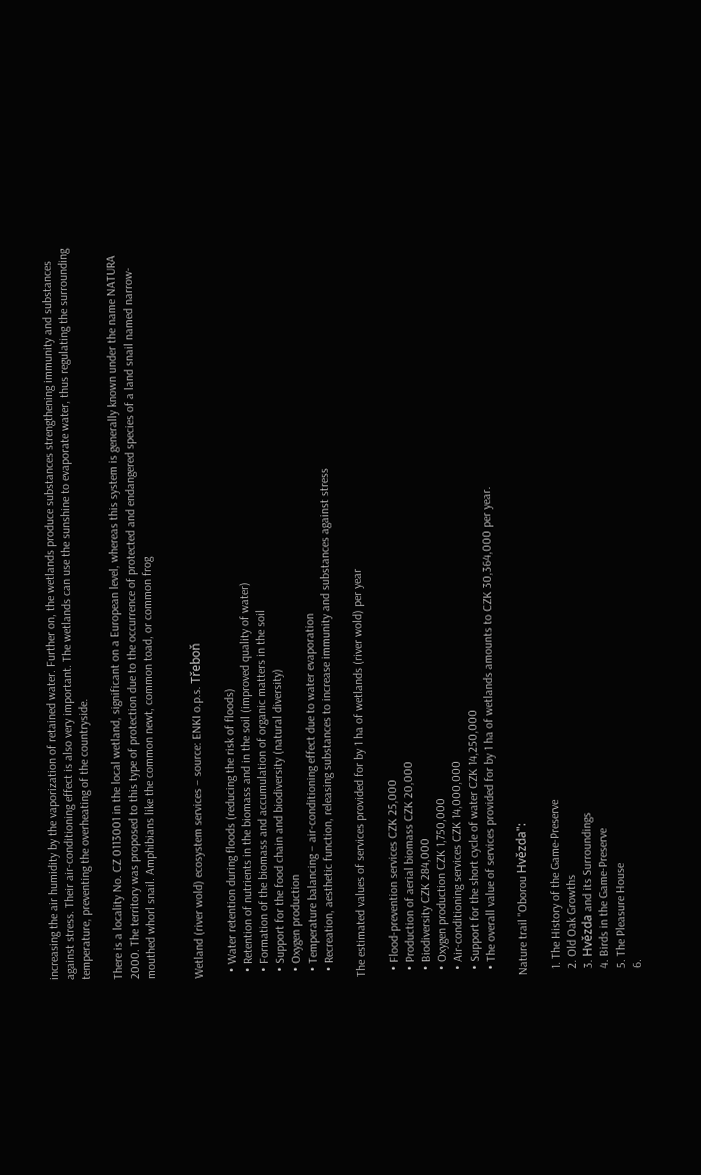increasing the air humidity by the vaporization of retained water. Further on, the wetlands produce substances strengthening immunity and substances against stress. Their air-conditioning effect is also very important. The wetlands can use the sunshine to evaporate water, thus regulating the surrounding temperature, preventing the overheating of the countryside.

There is a locality No. CZ 0113001 in the local wetland, significant on a European level, whereas this system is generally known under the name NATURA 2000. The territory was proposed to this type of protection due to the occurrence of protected and endangered species of a land snail named narrow-mouthed whorl snail. Amphibians like the common newt, common toad, or common frog


Wetland (river wold) ecosystem services – source: ENKI o.p.s. Třeboň

  • Water retention during floods (reducing the risk of floods)
  • Retention of nutrients in the biomass and in the soil (improved quality of water)
  • Formation of the biomass and accumulation of organic matters in the soil
  • Support for the food chain and biodiversity (natural diversity)
  • Oxygen production
  • Temperature balancing – air-conditioning effect due to water evaporation
  • Recreation, aesthetic function, releasing substances to increase immunity and substances against stress

The estimated values of services provided for by 1 ha of wetlands (river wold) per year

  • Flood-prevention services CZK 25,000
  • Production of aerial biomass CZK 20,000
  • Biodiversity CZK 284,000
  • Oxygen production CZK 1,750,000
  • Air-conditioning services CZK 14,000,000
  • Support for the short cycle of water CZK 14,250,000
  • The overall value of services provided for by 1 ha of wetlands amounts to CZK 30,364,000 per year.

Nature trail "Oborou Hvězda":

  1. The History of the Game-Preserve
  2. Old Oak Growths
  3. Hvězda and its Surroundings
  4. Birds in the Game-Preserve
  5. The Pleasure House
  6.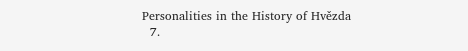Personalities in the History of Hvězda
  7.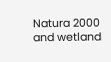Natura 2000 and wetland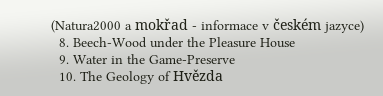(Natura2000 a mokřad - informace v českém jazyce)
  8. Beech-Wood under the Pleasure House
  9. Water in the Game-Preserve
  10. The Geology of Hvězda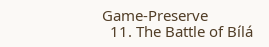Game-Preserve
  11. The Battle of Bílá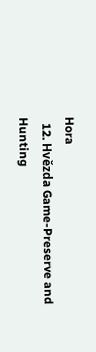Hora
  12. Hvězda Game-Preserve and Hunting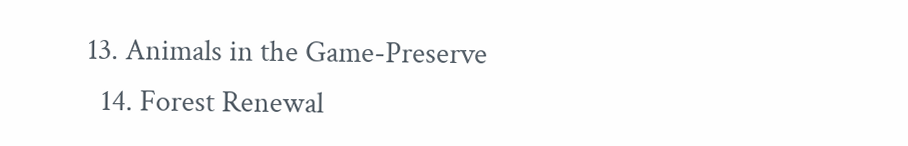13. Animals in the Game-Preserve
  14. Forest Renewal